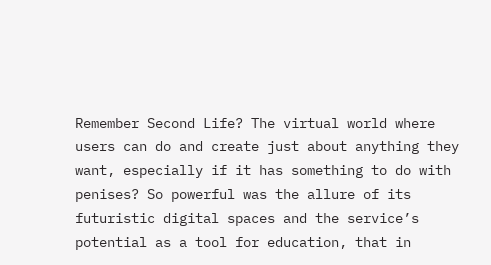Remember Second Life? The virtual world where users can do and create just about anything they want, especially if it has something to do with penises? So powerful was the allure of its futuristic digital spaces and the service’s potential as a tool for education, that in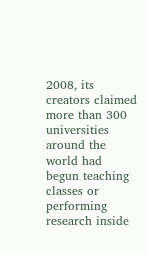2008, its creators claimed more than 300 universities around the world had begun teaching classes or performing research inside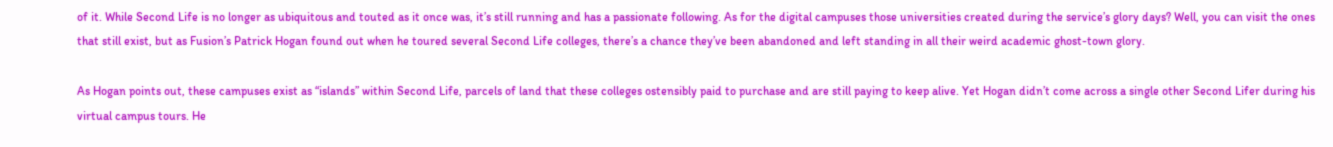of it. While Second Life is no longer as ubiquitous and touted as it once was, it’s still running and has a passionate following. As for the digital campuses those universities created during the service’s glory days? Well, you can visit the ones that still exist, but as Fusion’s Patrick Hogan found out when he toured several Second Life colleges, there’s a chance they’ve been abandoned and left standing in all their weird academic ghost-town glory.

As Hogan points out, these campuses exist as “islands” within Second Life, parcels of land that these colleges ostensibly paid to purchase and are still paying to keep alive. Yet Hogan didn’t come across a single other Second Lifer during his virtual campus tours. He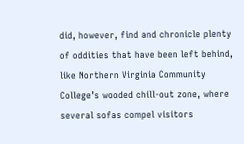did, however, find and chronicle plenty of oddities that have been left behind, like Northern Virginia Community College’s wooded chill-out zone, where several sofas compel visitors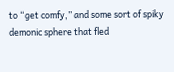to “get comfy,” and some sort of spiky demonic sphere that fled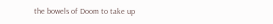the bowels of Doom to take up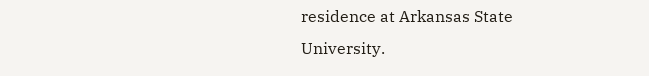residence at Arkansas State University.